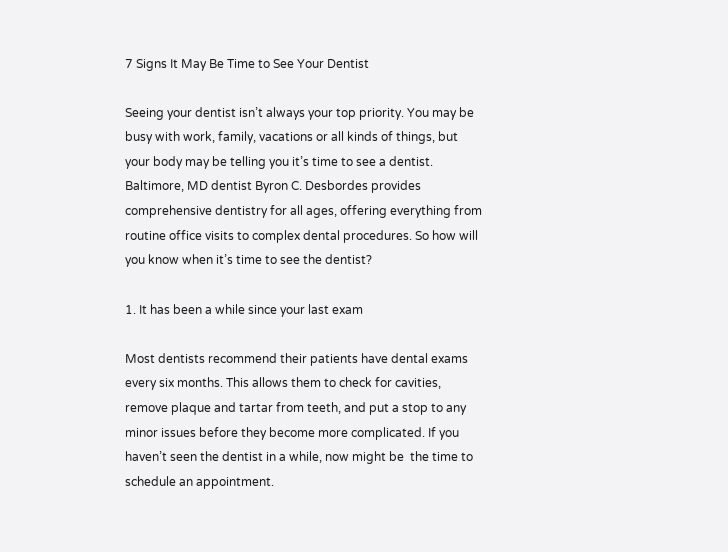7 Signs It May Be Time to See Your Dentist

Seeing your dentist isn’t always your top priority. You may be busy with work, family, vacations or all kinds of things, but your body may be telling you it’s time to see a dentist. Baltimore, MD dentist Byron C. Desbordes provides comprehensive dentistry for all ages, offering everything from routine office visits to complex dental procedures. So how will you know when it’s time to see the dentist?

1. It has been a while since your last exam

Most dentists recommend their patients have dental exams every six months. This allows them to check for cavities, remove plaque and tartar from teeth, and put a stop to any minor issues before they become more complicated. If you haven’t seen the dentist in a while, now might be  the time to schedule an appointment.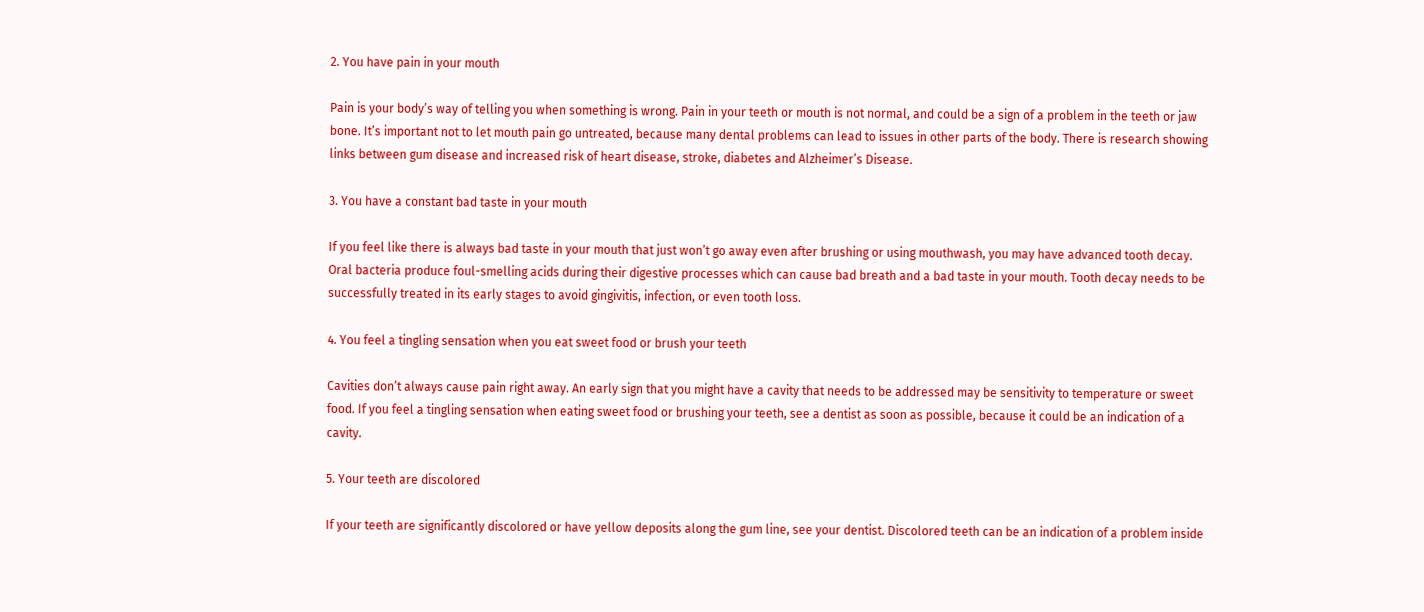2. You have pain in your mouth

Pain is your body’s way of telling you when something is wrong. Pain in your teeth or mouth is not normal, and could be a sign of a problem in the teeth or jaw bone. It’s important not to let mouth pain go untreated, because many dental problems can lead to issues in other parts of the body. There is research showing links between gum disease and increased risk of heart disease, stroke, diabetes and Alzheimer’s Disease.

3. You have a constant bad taste in your mouth

If you feel like there is always bad taste in your mouth that just won’t go away even after brushing or using mouthwash, you may have advanced tooth decay. Oral bacteria produce foul-smelling acids during their digestive processes which can cause bad breath and a bad taste in your mouth. Tooth decay needs to be successfully treated in its early stages to avoid gingivitis, infection, or even tooth loss.

4. You feel a tingling sensation when you eat sweet food or brush your teeth

Cavities don’t always cause pain right away. An early sign that you might have a cavity that needs to be addressed may be sensitivity to temperature or sweet food. If you feel a tingling sensation when eating sweet food or brushing your teeth, see a dentist as soon as possible, because it could be an indication of a cavity.

5. Your teeth are discolored

If your teeth are significantly discolored or have yellow deposits along the gum line, see your dentist. Discolored teeth can be an indication of a problem inside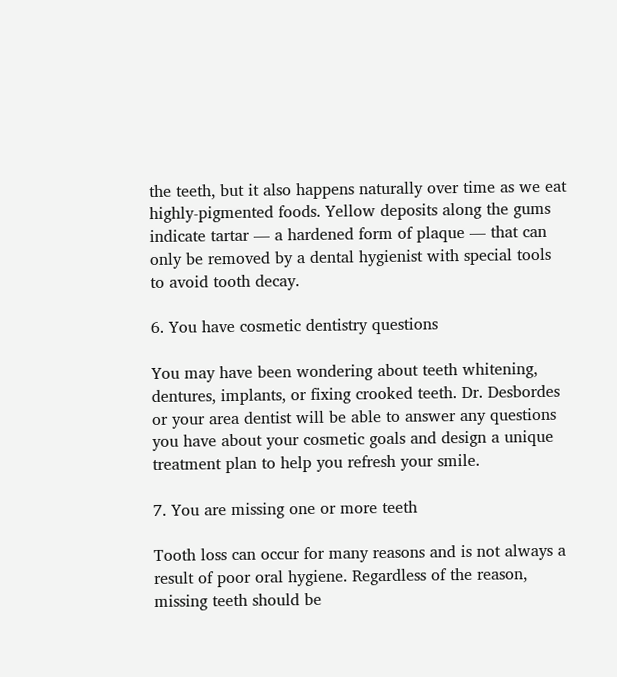the teeth, but it also happens naturally over time as we eat highly-pigmented foods. Yellow deposits along the gums indicate tartar — a hardened form of plaque — that can only be removed by a dental hygienist with special tools to avoid tooth decay.

6. You have cosmetic dentistry questions

You may have been wondering about teeth whitening, dentures, implants, or fixing crooked teeth. Dr. Desbordes or your area dentist will be able to answer any questions you have about your cosmetic goals and design a unique treatment plan to help you refresh your smile.

7. You are missing one or more teeth

Tooth loss can occur for many reasons and is not always a result of poor oral hygiene. Regardless of the reason, missing teeth should be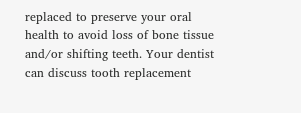replaced to preserve your oral health to avoid loss of bone tissue and/or shifting teeth. Your dentist can discuss tooth replacement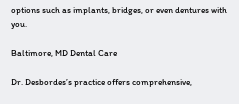options such as implants, bridges, or even dentures with you.

Baltimore, MD Dental Care

Dr. Desbordes’s practice offers comprehensive,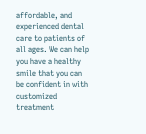affordable, and experienced dental care to patients of all ages. We can help you have a healthy smile that you can be confident in with customized treatment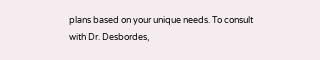plans based on your unique needs. To consult with Dr. Desbordes,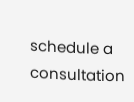schedule a consultation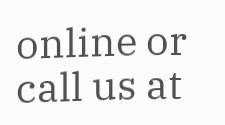online or call us at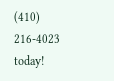(410) 216-4023 today!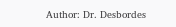Author: Dr. Desbordes